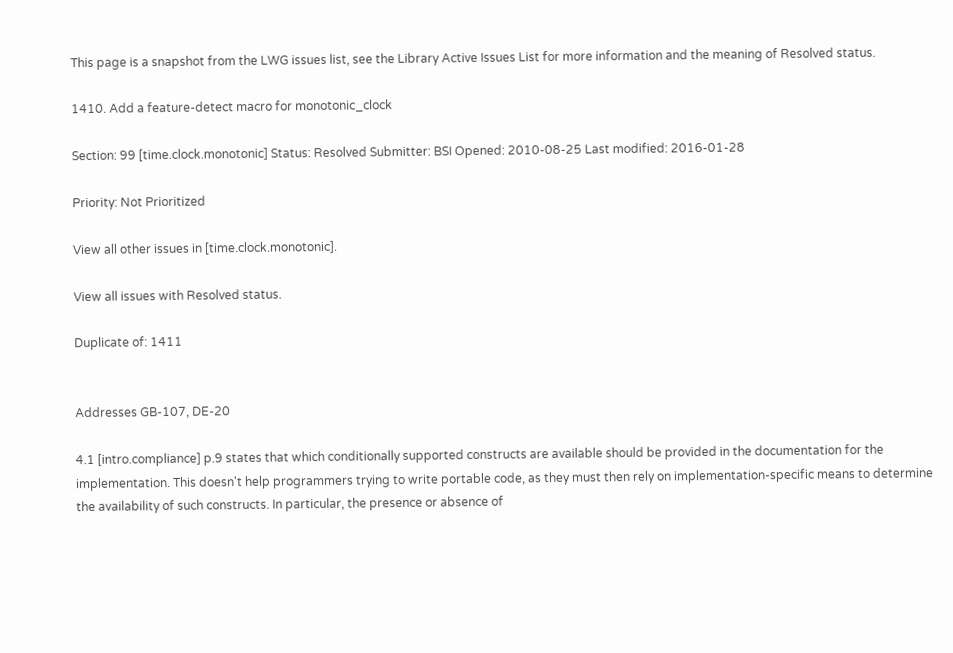This page is a snapshot from the LWG issues list, see the Library Active Issues List for more information and the meaning of Resolved status.

1410. Add a feature-detect macro for monotonic_clock

Section: 99 [time.clock.monotonic] Status: Resolved Submitter: BSI Opened: 2010-08-25 Last modified: 2016-01-28

Priority: Not Prioritized

View all other issues in [time.clock.monotonic].

View all issues with Resolved status.

Duplicate of: 1411


Addresses GB-107, DE-20

4.1 [intro.compliance] p.9 states that which conditionally supported constructs are available should be provided in the documentation for the implementation. This doesn't help programmers trying to write portable code, as they must then rely on implementation-specific means to determine the availability of such constructs. In particular, the presence or absence of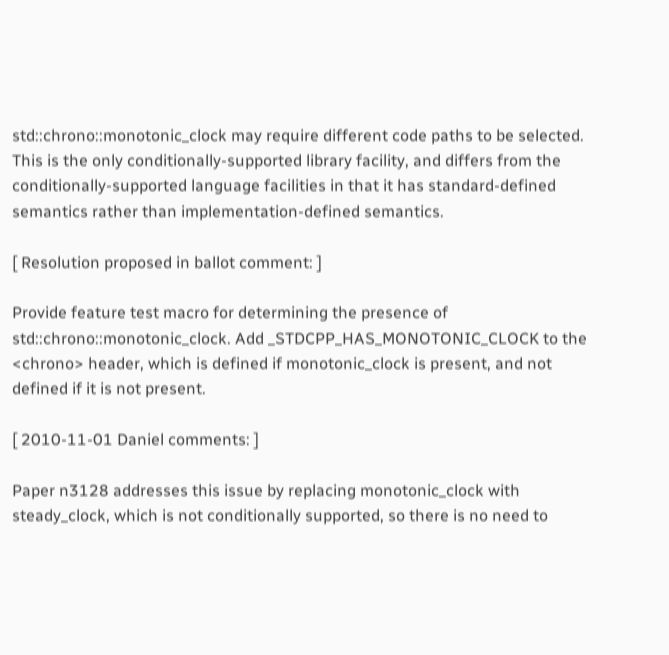std::chrono::monotonic_clock may require different code paths to be selected. This is the only conditionally-supported library facility, and differs from the conditionally-supported language facilities in that it has standard-defined semantics rather than implementation-defined semantics.

[ Resolution proposed in ballot comment: ]

Provide feature test macro for determining the presence of std::chrono::monotonic_clock. Add _STDCPP_HAS_MONOTONIC_CLOCK to the <chrono> header, which is defined if monotonic_clock is present, and not defined if it is not present.

[ 2010-11-01 Daniel comments: ]

Paper n3128 addresses this issue by replacing monotonic_clock with steady_clock, which is not conditionally supported, so there is no need to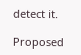detect it.

Proposed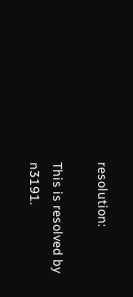resolution:

This is resolved by n3191.